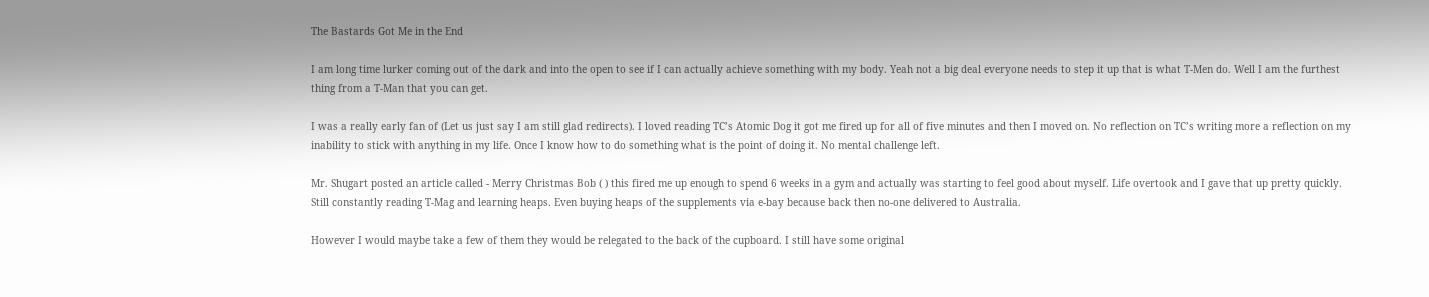The Bastards Got Me in the End

I am long time lurker coming out of the dark and into the open to see if I can actually achieve something with my body. Yeah not a big deal everyone needs to step it up that is what T-Men do. Well I am the furthest thing from a T-Man that you can get.

I was a really early fan of (Let us just say I am still glad redirects). I loved reading TC’s Atomic Dog it got me fired up for all of five minutes and then I moved on. No reflection on TC’s writing more a reflection on my inability to stick with anything in my life. Once I know how to do something what is the point of doing it. No mental challenge left.

Mr. Shugart posted an article called - Merry Christmas Bob ( ) this fired me up enough to spend 6 weeks in a gym and actually was starting to feel good about myself. Life overtook and I gave that up pretty quickly. Still constantly reading T-Mag and learning heaps. Even buying heaps of the supplements via e-bay because back then no-one delivered to Australia.

However I would maybe take a few of them they would be relegated to the back of the cupboard. I still have some original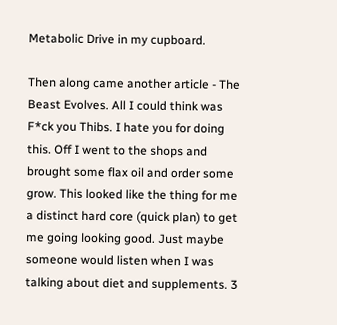Metabolic Drive in my cupboard.

Then along came another article - The Beast Evolves. All I could think was F*ck you Thibs. I hate you for doing this. Off I went to the shops and brought some flax oil and order some grow. This looked like the thing for me a distinct hard core (quick plan) to get me going looking good. Just maybe someone would listen when I was talking about diet and supplements. 3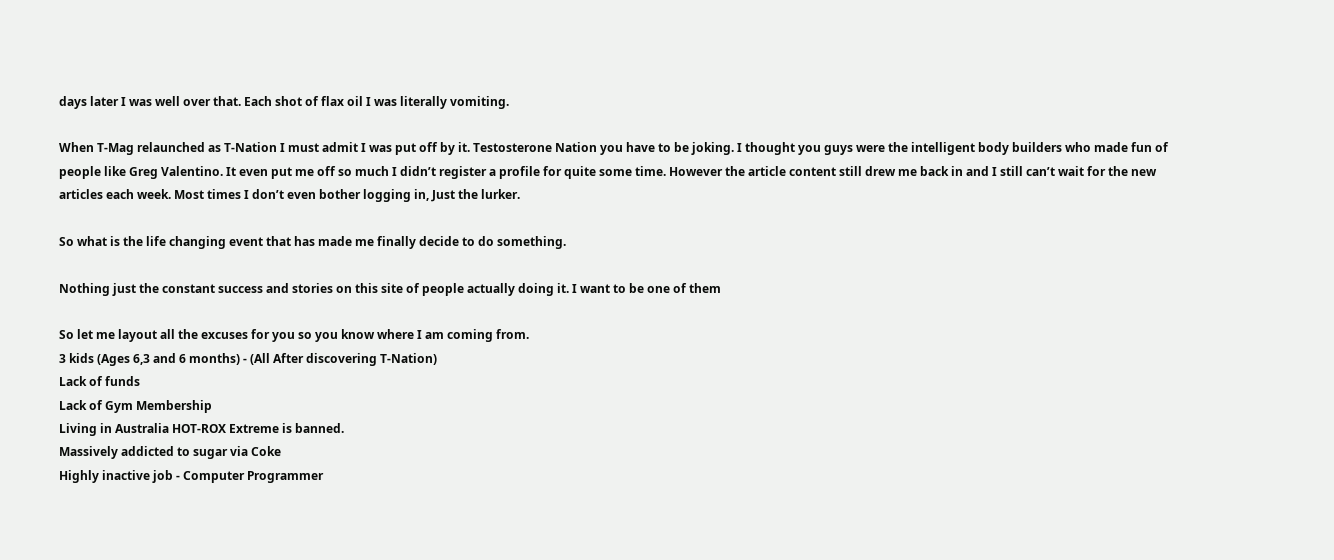days later I was well over that. Each shot of flax oil I was literally vomiting.

When T-Mag relaunched as T-Nation I must admit I was put off by it. Testosterone Nation you have to be joking. I thought you guys were the intelligent body builders who made fun of people like Greg Valentino. It even put me off so much I didn’t register a profile for quite some time. However the article content still drew me back in and I still can’t wait for the new articles each week. Most times I don’t even bother logging in, Just the lurker.

So what is the life changing event that has made me finally decide to do something.

Nothing just the constant success and stories on this site of people actually doing it. I want to be one of them

So let me layout all the excuses for you so you know where I am coming from.
3 kids (Ages 6,3 and 6 months) - (All After discovering T-Nation)
Lack of funds
Lack of Gym Membership
Living in Australia HOT-ROX Extreme is banned.
Massively addicted to sugar via Coke
Highly inactive job - Computer Programmer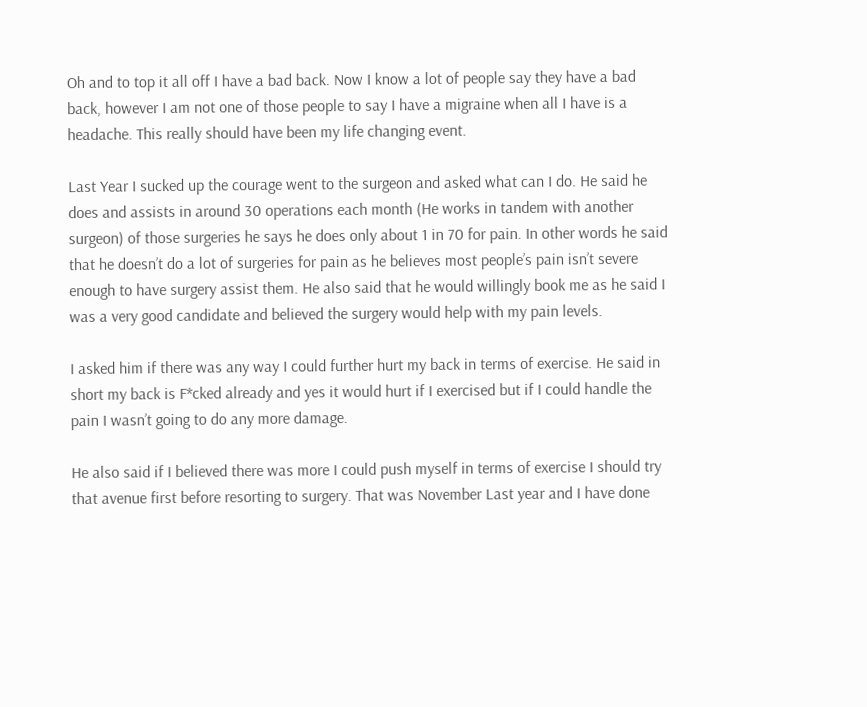Oh and to top it all off I have a bad back. Now I know a lot of people say they have a bad back, however I am not one of those people to say I have a migraine when all I have is a headache. This really should have been my life changing event.

Last Year I sucked up the courage went to the surgeon and asked what can I do. He said he does and assists in around 30 operations each month (He works in tandem with another surgeon) of those surgeries he says he does only about 1 in 70 for pain. In other words he said that he doesn’t do a lot of surgeries for pain as he believes most people’s pain isn’t severe enough to have surgery assist them. He also said that he would willingly book me as he said I was a very good candidate and believed the surgery would help with my pain levels.

I asked him if there was any way I could further hurt my back in terms of exercise. He said in short my back is F*cked already and yes it would hurt if I exercised but if I could handle the pain I wasn’t going to do any more damage.

He also said if I believed there was more I could push myself in terms of exercise I should try that avenue first before resorting to surgery. That was November Last year and I have done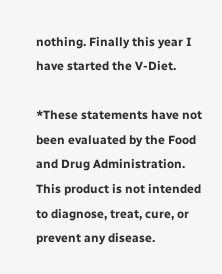nothing. Finally this year I have started the V-Diet.

*These statements have not been evaluated by the Food and Drug Administration. This product is not intended to diagnose, treat, cure, or prevent any disease.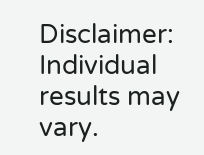Disclaimer: Individual results may vary.